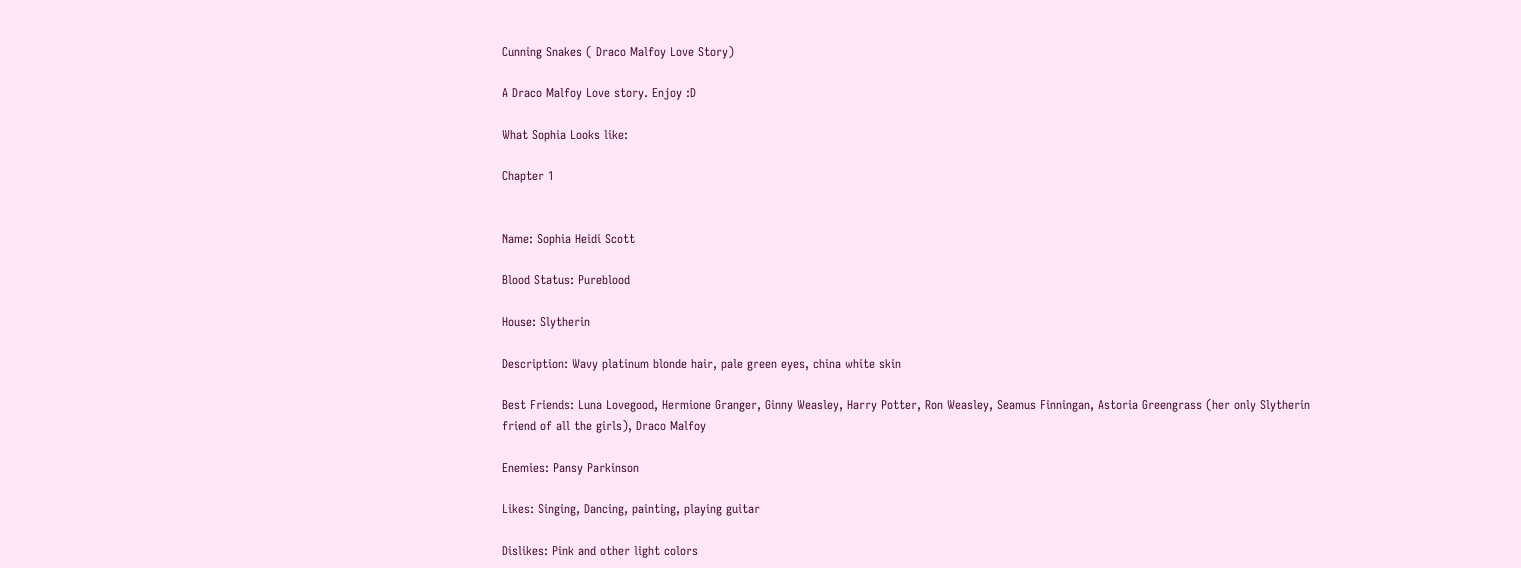Cunning Snakes ( Draco Malfoy Love Story)

A Draco Malfoy Love story. Enjoy :D

What Sophia Looks like:

Chapter 1


Name: Sophia Heidi Scott

Blood Status: Pureblood

House: Slytherin

Description: Wavy platinum blonde hair, pale green eyes, china white skin

Best Friends: Luna Lovegood, Hermione Granger, Ginny Weasley, Harry Potter, Ron Weasley, Seamus Finningan, Astoria Greengrass (her only Slytherin friend of all the girls), Draco Malfoy

Enemies: Pansy Parkinson

Likes: Singing, Dancing, painting, playing guitar

Dislikes: Pink and other light colors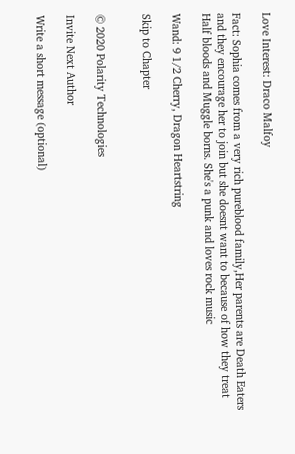Love Interest: Draco Malfoy

Fact: Sophia comes from a very rich pureblood family,Her parents are Death Eaters and they encourage her to join but she doesnt want to because of how they treat Half bloods and Muggle borns. She's a punk and loves rock music

Wand: 9 1/2 Cherry, Dragon Heartstring

Skip to Chapter


© 2020 Polarity Technologies

Invite Next Author

Write a short message (optional)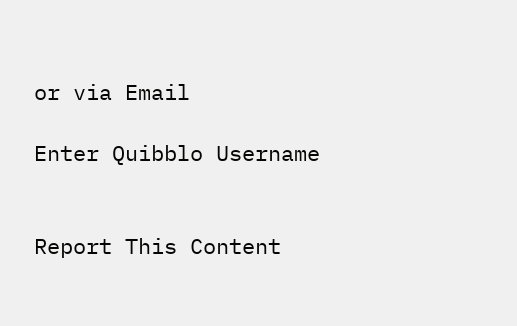or via Email

Enter Quibblo Username


Report This Content